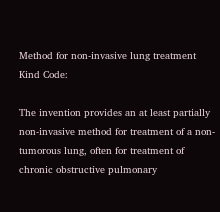Method for non-invasive lung treatment
Kind Code:

The invention provides an at least partially non-invasive method for treatment of a non-tumorous lung, often for treatment of chronic obstructive pulmonary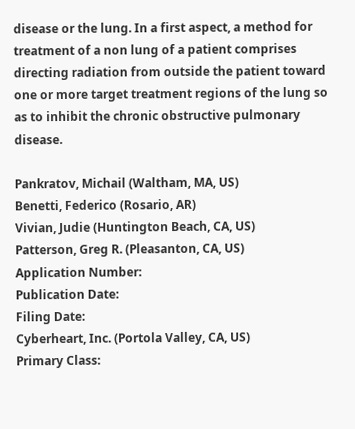disease or the lung. In a first aspect, a method for treatment of a non lung of a patient comprises directing radiation from outside the patient toward one or more target treatment regions of the lung so as to inhibit the chronic obstructive pulmonary disease.

Pankratov, Michail (Waltham, MA, US)
Benetti, Federico (Rosario, AR)
Vivian, Judie (Huntington Beach, CA, US)
Patterson, Greg R. (Pleasanton, CA, US)
Application Number:
Publication Date:
Filing Date:
Cyberheart, Inc. (Portola Valley, CA, US)
Primary Class: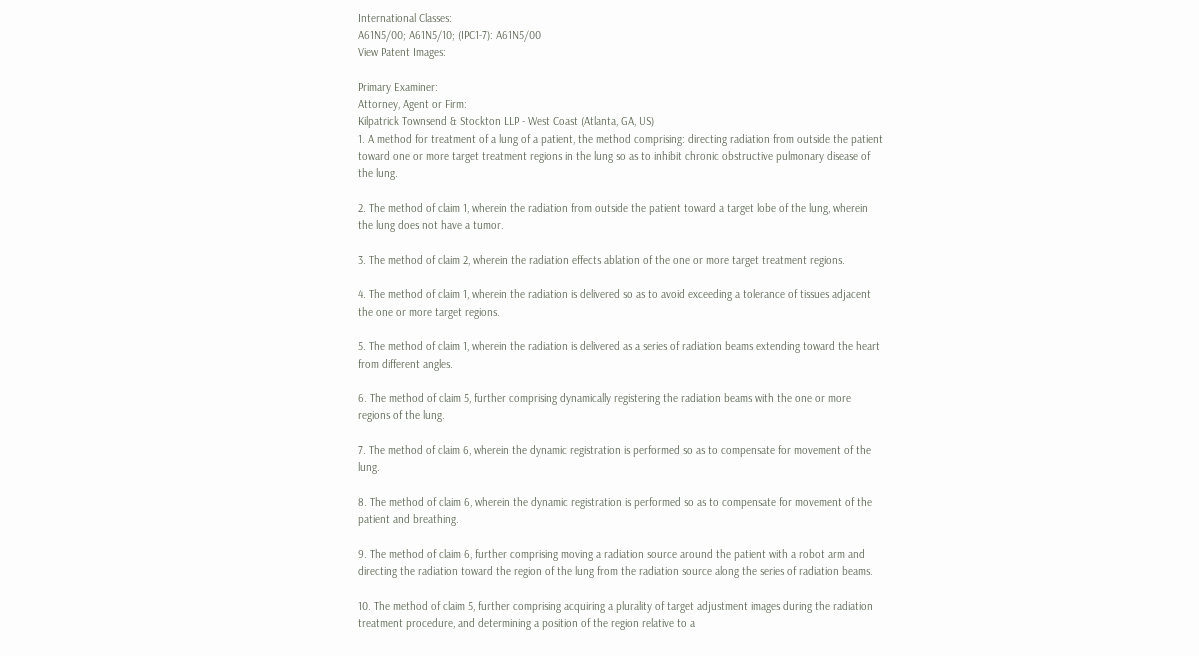International Classes:
A61N5/00; A61N5/10; (IPC1-7): A61N5/00
View Patent Images:

Primary Examiner:
Attorney, Agent or Firm:
Kilpatrick Townsend & Stockton LLP - West Coast (Atlanta, GA, US)
1. A method for treatment of a lung of a patient, the method comprising: directing radiation from outside the patient toward one or more target treatment regions in the lung so as to inhibit chronic obstructive pulmonary disease of the lung.

2. The method of claim 1, wherein the radiation from outside the patient toward a target lobe of the lung, wherein the lung does not have a tumor.

3. The method of claim 2, wherein the radiation effects ablation of the one or more target treatment regions.

4. The method of claim 1, wherein the radiation is delivered so as to avoid exceeding a tolerance of tissues adjacent the one or more target regions.

5. The method of claim 1, wherein the radiation is delivered as a series of radiation beams extending toward the heart from different angles.

6. The method of claim 5, further comprising dynamically registering the radiation beams with the one or more regions of the lung.

7. The method of claim 6, wherein the dynamic registration is performed so as to compensate for movement of the lung.

8. The method of claim 6, wherein the dynamic registration is performed so as to compensate for movement of the patient and breathing.

9. The method of claim 6, further comprising moving a radiation source around the patient with a robot arm and directing the radiation toward the region of the lung from the radiation source along the series of radiation beams.

10. The method of claim 5, further comprising acquiring a plurality of target adjustment images during the radiation treatment procedure, and determining a position of the region relative to a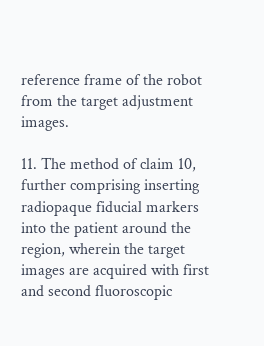reference frame of the robot from the target adjustment images.

11. The method of claim 10, further comprising inserting radiopaque fiducial markers into the patient around the region, wherein the target images are acquired with first and second fluoroscopic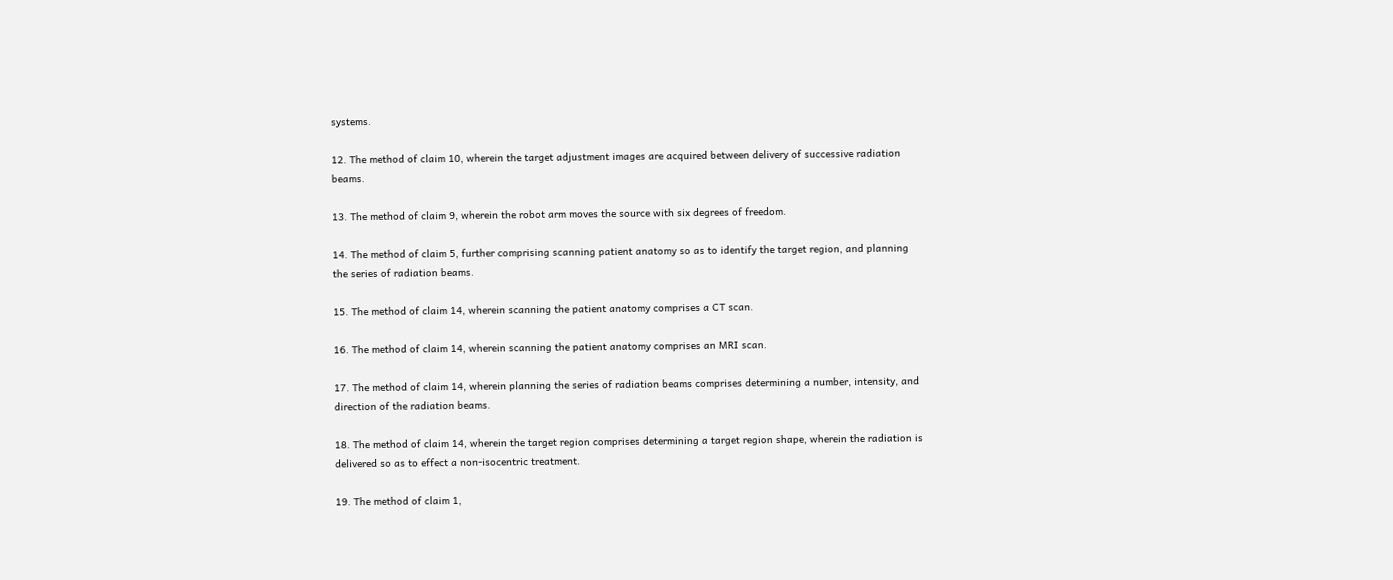systems.

12. The method of claim 10, wherein the target adjustment images are acquired between delivery of successive radiation beams.

13. The method of claim 9, wherein the robot arm moves the source with six degrees of freedom.

14. The method of claim 5, further comprising scanning patient anatomy so as to identify the target region, and planning the series of radiation beams.

15. The method of claim 14, wherein scanning the patient anatomy comprises a CT scan.

16. The method of claim 14, wherein scanning the patient anatomy comprises an MRI scan.

17. The method of claim 14, wherein planning the series of radiation beams comprises determining a number, intensity, and direction of the radiation beams.

18. The method of claim 14, wherein the target region comprises determining a target region shape, wherein the radiation is delivered so as to effect a non-isocentric treatment.

19. The method of claim 1,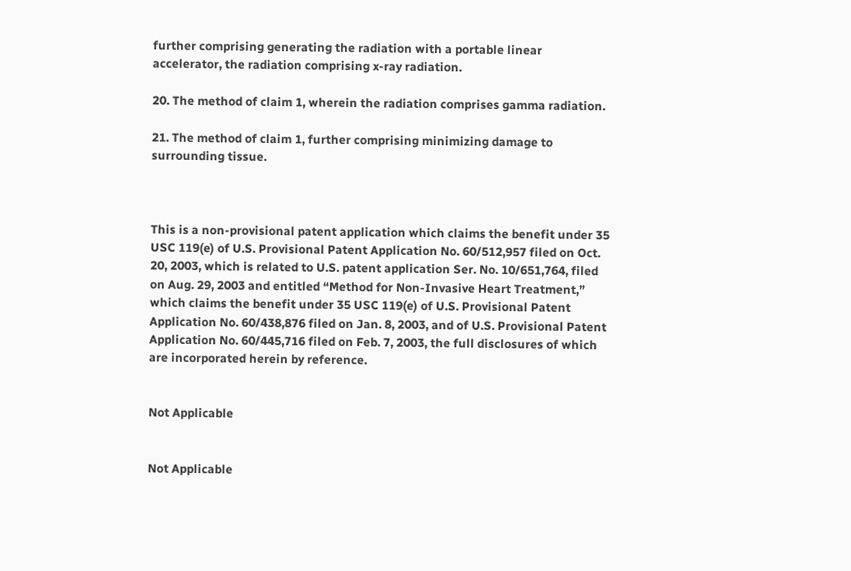further comprising generating the radiation with a portable linear accelerator, the radiation comprising x-ray radiation.

20. The method of claim 1, wherein the radiation comprises gamma radiation.

21. The method of claim 1, further comprising minimizing damage to surrounding tissue.



This is a non-provisional patent application which claims the benefit under 35 USC 119(e) of U.S. Provisional Patent Application No. 60/512,957 filed on Oct. 20, 2003, which is related to U.S. patent application Ser. No. 10/651,764, filed on Aug. 29, 2003 and entitled “Method for Non-Invasive Heart Treatment,” which claims the benefit under 35 USC 119(e) of U.S. Provisional Patent Application No. 60/438,876 filed on Jan. 8, 2003, and of U.S. Provisional Patent Application No. 60/445,716 filed on Feb. 7, 2003, the full disclosures of which are incorporated herein by reference.


Not Applicable


Not Applicable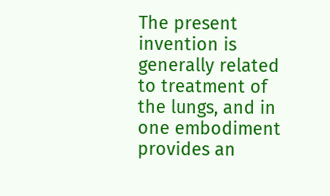The present invention is generally related to treatment of the lungs, and in one embodiment provides an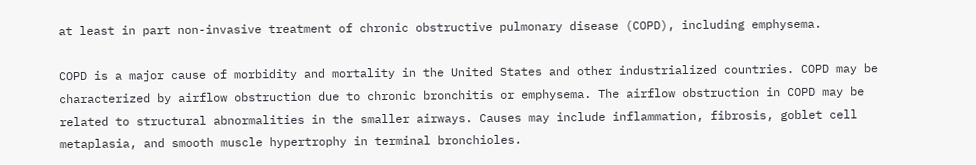at least in part non-invasive treatment of chronic obstructive pulmonary disease (COPD), including emphysema.

COPD is a major cause of morbidity and mortality in the United States and other industrialized countries. COPD may be characterized by airflow obstruction due to chronic bronchitis or emphysema. The airflow obstruction in COPD may be related to structural abnormalities in the smaller airways. Causes may include inflammation, fibrosis, goblet cell metaplasia, and smooth muscle hypertrophy in terminal bronchioles.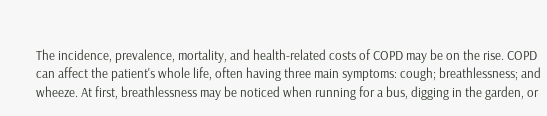The incidence, prevalence, mortality, and health-related costs of COPD may be on the rise. COPD can affect the patient's whole life, often having three main symptoms: cough; breathlessness; and wheeze. At first, breathlessness may be noticed when running for a bus, digging in the garden, or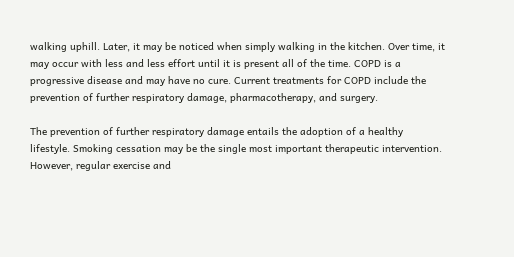walking uphill. Later, it may be noticed when simply walking in the kitchen. Over time, it may occur with less and less effort until it is present all of the time. COPD is a progressive disease and may have no cure. Current treatments for COPD include the prevention of further respiratory damage, pharmacotherapy, and surgery.

The prevention of further respiratory damage entails the adoption of a healthy lifestyle. Smoking cessation may be the single most important therapeutic intervention. However, regular exercise and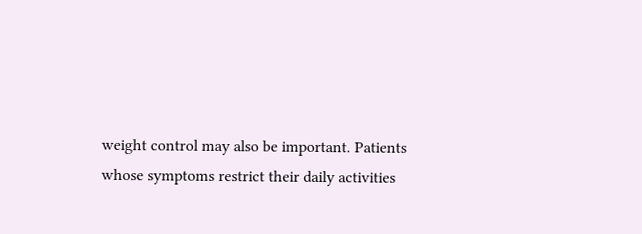weight control may also be important. Patients whose symptoms restrict their daily activities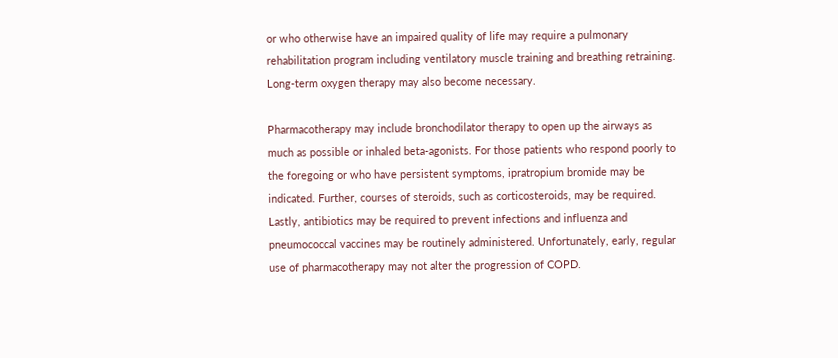or who otherwise have an impaired quality of life may require a pulmonary rehabilitation program including ventilatory muscle training and breathing retraining. Long-term oxygen therapy may also become necessary.

Pharmacotherapy may include bronchodilator therapy to open up the airways as much as possible or inhaled beta-agonists. For those patients who respond poorly to the foregoing or who have persistent symptoms, ipratropium bromide may be indicated. Further, courses of steroids, such as corticosteroids, may be required. Lastly, antibiotics may be required to prevent infections and influenza and pneumococcal vaccines may be routinely administered. Unfortunately, early, regular use of pharmacotherapy may not alter the progression of COPD.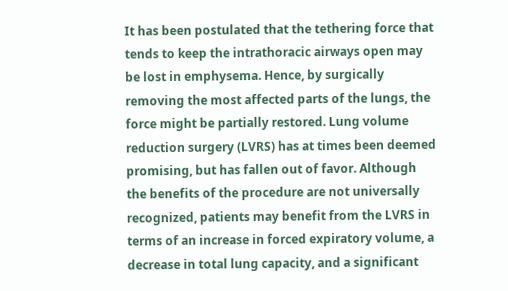It has been postulated that the tethering force that tends to keep the intrathoracic airways open may be lost in emphysema. Hence, by surgically removing the most affected parts of the lungs, the force might be partially restored. Lung volume reduction surgery (LVRS) has at times been deemed promising, but has fallen out of favor. Although the benefits of the procedure are not universally recognized, patients may benefit from the LVRS in terms of an increase in forced expiratory volume, a decrease in total lung capacity, and a significant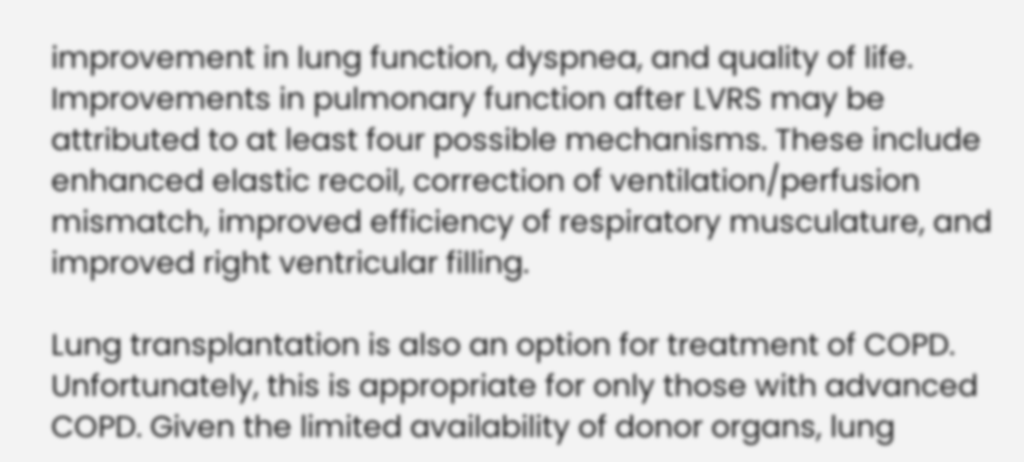improvement in lung function, dyspnea, and quality of life. Improvements in pulmonary function after LVRS may be attributed to at least four possible mechanisms. These include enhanced elastic recoil, correction of ventilation/perfusion mismatch, improved efficiency of respiratory musculature, and improved right ventricular filling.

Lung transplantation is also an option for treatment of COPD. Unfortunately, this is appropriate for only those with advanced COPD. Given the limited availability of donor organs, lung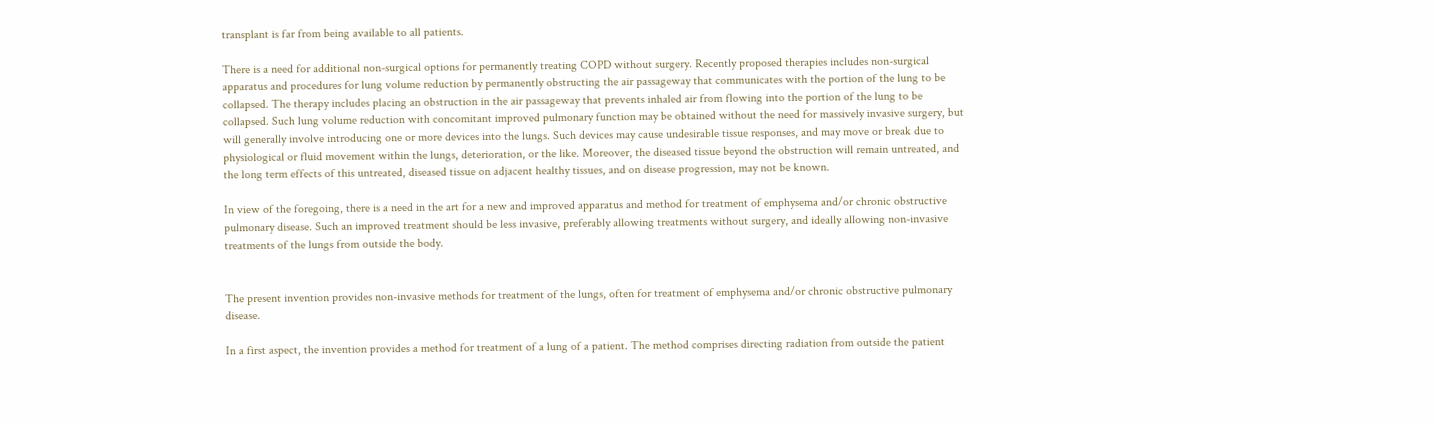transplant is far from being available to all patients.

There is a need for additional non-surgical options for permanently treating COPD without surgery. Recently proposed therapies includes non-surgical apparatus and procedures for lung volume reduction by permanently obstructing the air passageway that communicates with the portion of the lung to be collapsed. The therapy includes placing an obstruction in the air passageway that prevents inhaled air from flowing into the portion of the lung to be collapsed. Such lung volume reduction with concomitant improved pulmonary function may be obtained without the need for massively invasive surgery, but will generally involve introducing one or more devices into the lungs. Such devices may cause undesirable tissue responses, and may move or break due to physiological or fluid movement within the lungs, deterioration, or the like. Moreover, the diseased tissue beyond the obstruction will remain untreated, and the long term effects of this untreated, diseased tissue on adjacent healthy tissues, and on disease progression, may not be known.

In view of the foregoing, there is a need in the art for a new and improved apparatus and method for treatment of emphysema and/or chronic obstructive pulmonary disease. Such an improved treatment should be less invasive, preferably allowing treatments without surgery, and ideally allowing non-invasive treatments of the lungs from outside the body.


The present invention provides non-invasive methods for treatment of the lungs, often for treatment of emphysema and/or chronic obstructive pulmonary disease.

In a first aspect, the invention provides a method for treatment of a lung of a patient. The method comprises directing radiation from outside the patient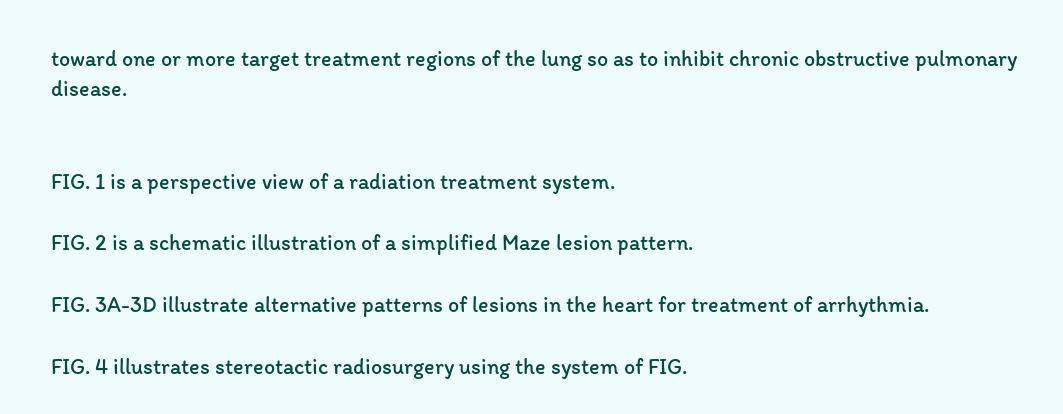toward one or more target treatment regions of the lung so as to inhibit chronic obstructive pulmonary disease.


FIG. 1 is a perspective view of a radiation treatment system.

FIG. 2 is a schematic illustration of a simplified Maze lesion pattern.

FIG. 3A-3D illustrate alternative patterns of lesions in the heart for treatment of arrhythmia.

FIG. 4 illustrates stereotactic radiosurgery using the system of FIG.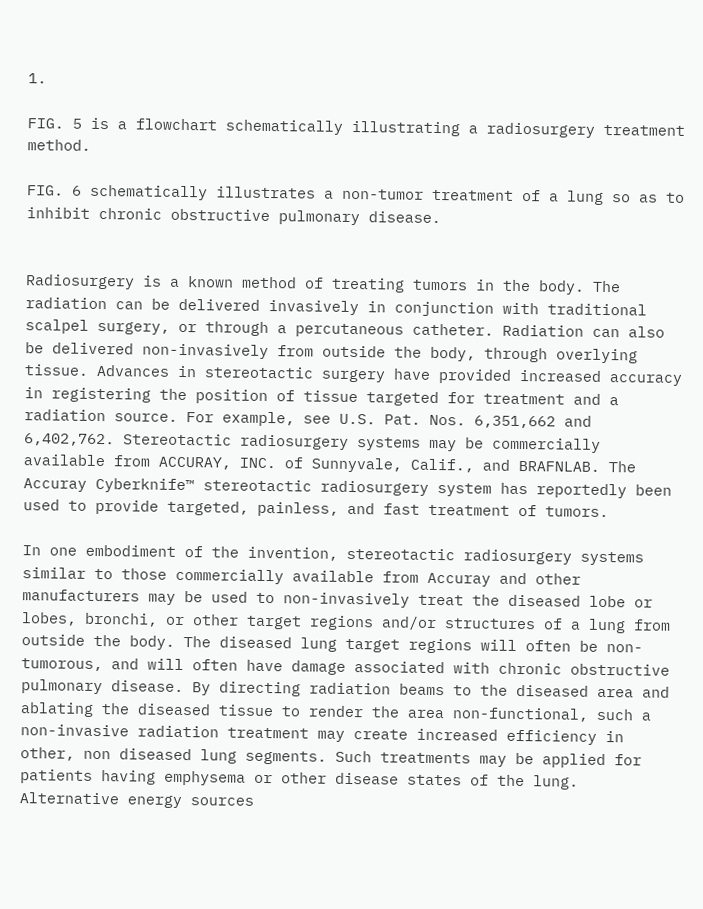1.

FIG. 5 is a flowchart schematically illustrating a radiosurgery treatment method.

FIG. 6 schematically illustrates a non-tumor treatment of a lung so as to inhibit chronic obstructive pulmonary disease.


Radiosurgery is a known method of treating tumors in the body. The radiation can be delivered invasively in conjunction with traditional scalpel surgery, or through a percutaneous catheter. Radiation can also be delivered non-invasively from outside the body, through overlying tissue. Advances in stereotactic surgery have provided increased accuracy in registering the position of tissue targeted for treatment and a radiation source. For example, see U.S. Pat. Nos. 6,351,662 and 6,402,762. Stereotactic radiosurgery systems may be commercially available from ACCURAY, INC. of Sunnyvale, Calif., and BRAFNLAB. The Accuray Cyberknife™ stereotactic radiosurgery system has reportedly been used to provide targeted, painless, and fast treatment of tumors.

In one embodiment of the invention, stereotactic radiosurgery systems similar to those commercially available from Accuray and other manufacturers may be used to non-invasively treat the diseased lobe or lobes, bronchi, or other target regions and/or structures of a lung from outside the body. The diseased lung target regions will often be non-tumorous, and will often have damage associated with chronic obstructive pulmonary disease. By directing radiation beams to the diseased area and ablating the diseased tissue to render the area non-functional, such a non-invasive radiation treatment may create increased efficiency in other, non diseased lung segments. Such treatments may be applied for patients having emphysema or other disease states of the lung. Alternative energy sources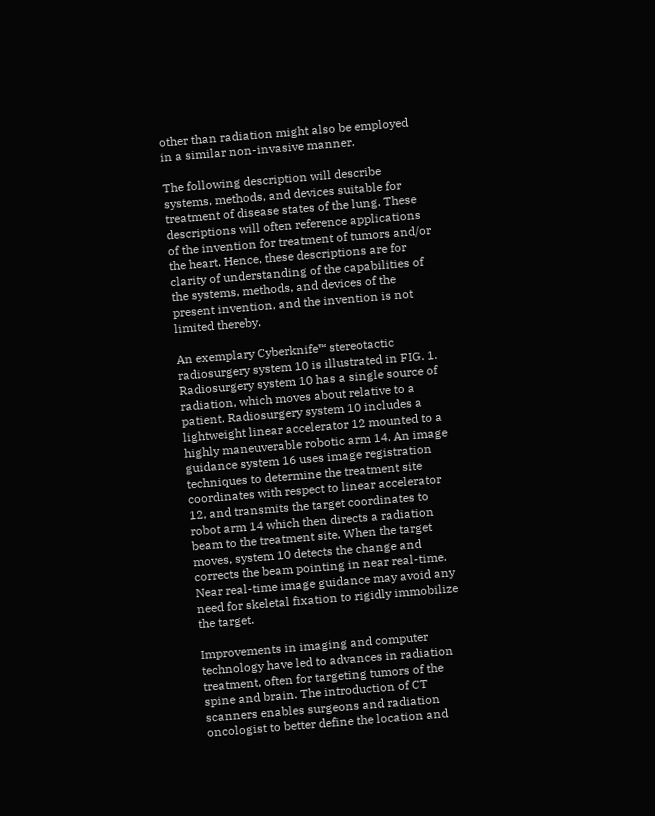other than radiation might also be employed in a similar non-invasive manner.

The following description will describe systems, methods, and devices suitable for treatment of disease states of the lung. These descriptions will often reference applications of the invention for treatment of tumors and/or the heart. Hence, these descriptions are for clarity of understanding of the capabilities of the systems, methods, and devices of the present invention, and the invention is not limited thereby.

An exemplary Cyberknife™ stereotactic radiosurgery system 10 is illustrated in FIG. 1. Radiosurgery system 10 has a single source of radiation, which moves about relative to a patient. Radiosurgery system 10 includes a lightweight linear accelerator 12 mounted to a highly maneuverable robotic arm 14. An image guidance system 16 uses image registration techniques to determine the treatment site coordinates with respect to linear accelerator 12, and transmits the target coordinates to robot arm 14 which then directs a radiation beam to the treatment site. When the target moves, system 10 detects the change and corrects the beam pointing in near real-time. Near real-time image guidance may avoid any need for skeletal fixation to rigidly immobilize the target.

Improvements in imaging and computer technology have led to advances in radiation treatment, often for targeting tumors of the spine and brain. The introduction of CT scanners enables surgeons and radiation oncologist to better define the location and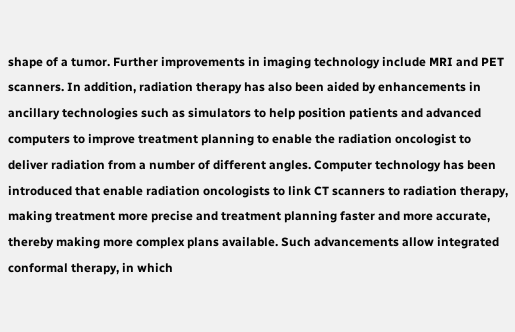shape of a tumor. Further improvements in imaging technology include MRI and PET scanners. In addition, radiation therapy has also been aided by enhancements in ancillary technologies such as simulators to help position patients and advanced computers to improve treatment planning to enable the radiation oncologist to deliver radiation from a number of different angles. Computer technology has been introduced that enable radiation oncologists to link CT scanners to radiation therapy, making treatment more precise and treatment planning faster and more accurate, thereby making more complex plans available. Such advancements allow integrated conformal therapy, in which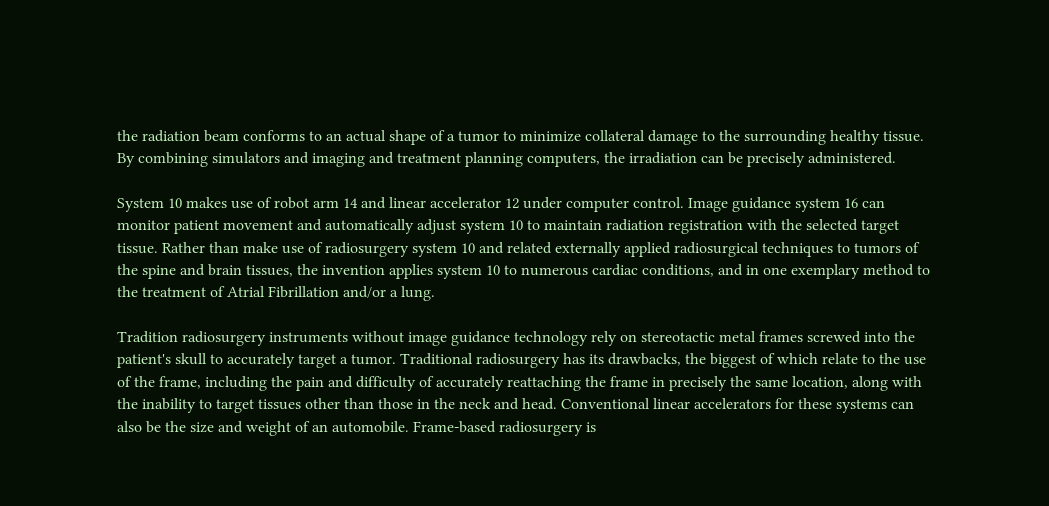the radiation beam conforms to an actual shape of a tumor to minimize collateral damage to the surrounding healthy tissue. By combining simulators and imaging and treatment planning computers, the irradiation can be precisely administered.

System 10 makes use of robot arm 14 and linear accelerator 12 under computer control. Image guidance system 16 can monitor patient movement and automatically adjust system 10 to maintain radiation registration with the selected target tissue. Rather than make use of radiosurgery system 10 and related externally applied radiosurgical techniques to tumors of the spine and brain tissues, the invention applies system 10 to numerous cardiac conditions, and in one exemplary method to the treatment of Atrial Fibrillation and/or a lung.

Tradition radiosurgery instruments without image guidance technology rely on stereotactic metal frames screwed into the patient's skull to accurately target a tumor. Traditional radiosurgery has its drawbacks, the biggest of which relate to the use of the frame, including the pain and difficulty of accurately reattaching the frame in precisely the same location, along with the inability to target tissues other than those in the neck and head. Conventional linear accelerators for these systems can also be the size and weight of an automobile. Frame-based radiosurgery is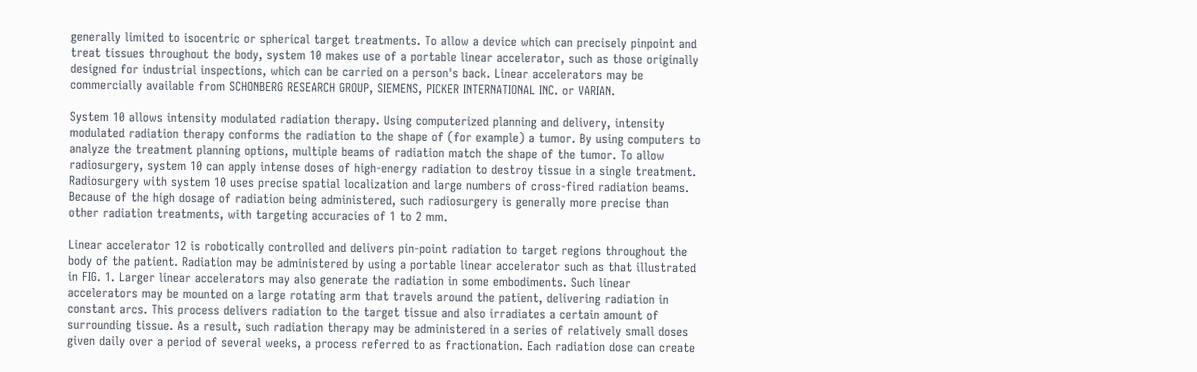generally limited to isocentric or spherical target treatments. To allow a device which can precisely pinpoint and treat tissues throughout the body, system 10 makes use of a portable linear accelerator, such as those originally designed for industrial inspections, which can be carried on a person's back. Linear accelerators may be commercially available from SCHONBERG RESEARCH GROUP, SIEMENS, PICKER INTERNATIONAL INC. or VARIAN.

System 10 allows intensity modulated radiation therapy. Using computerized planning and delivery, intensity modulated radiation therapy conforms the radiation to the shape of (for example) a tumor. By using computers to analyze the treatment planning options, multiple beams of radiation match the shape of the tumor. To allow radiosurgery, system 10 can apply intense doses of high-energy radiation to destroy tissue in a single treatment. Radiosurgery with system 10 uses precise spatial localization and large numbers of cross-fired radiation beams. Because of the high dosage of radiation being administered, such radiosurgery is generally more precise than other radiation treatments, with targeting accuracies of 1 to 2 mm.

Linear accelerator 12 is robotically controlled and delivers pin-point radiation to target regions throughout the body of the patient. Radiation may be administered by using a portable linear accelerator such as that illustrated in FIG. 1. Larger linear accelerators may also generate the radiation in some embodiments. Such linear accelerators may be mounted on a large rotating arm that travels around the patient, delivering radiation in constant arcs. This process delivers radiation to the target tissue and also irradiates a certain amount of surrounding tissue. As a result, such radiation therapy may be administered in a series of relatively small doses given daily over a period of several weeks, a process referred to as fractionation. Each radiation dose can create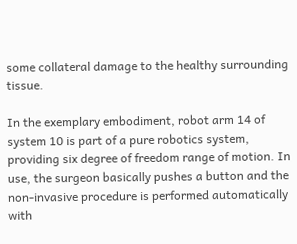some collateral damage to the healthy surrounding tissue.

In the exemplary embodiment, robot arm 14 of system 10 is part of a pure robotics system, providing six degree of freedom range of motion. In use, the surgeon basically pushes a button and the non-invasive procedure is performed automatically with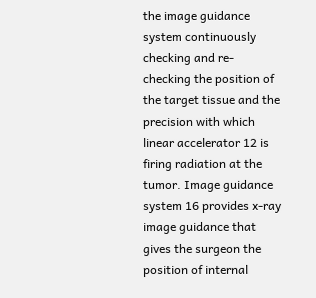the image guidance system continuously checking and re-checking the position of the target tissue and the precision with which linear accelerator 12 is firing radiation at the tumor. Image guidance system 16 provides x-ray image guidance that gives the surgeon the position of internal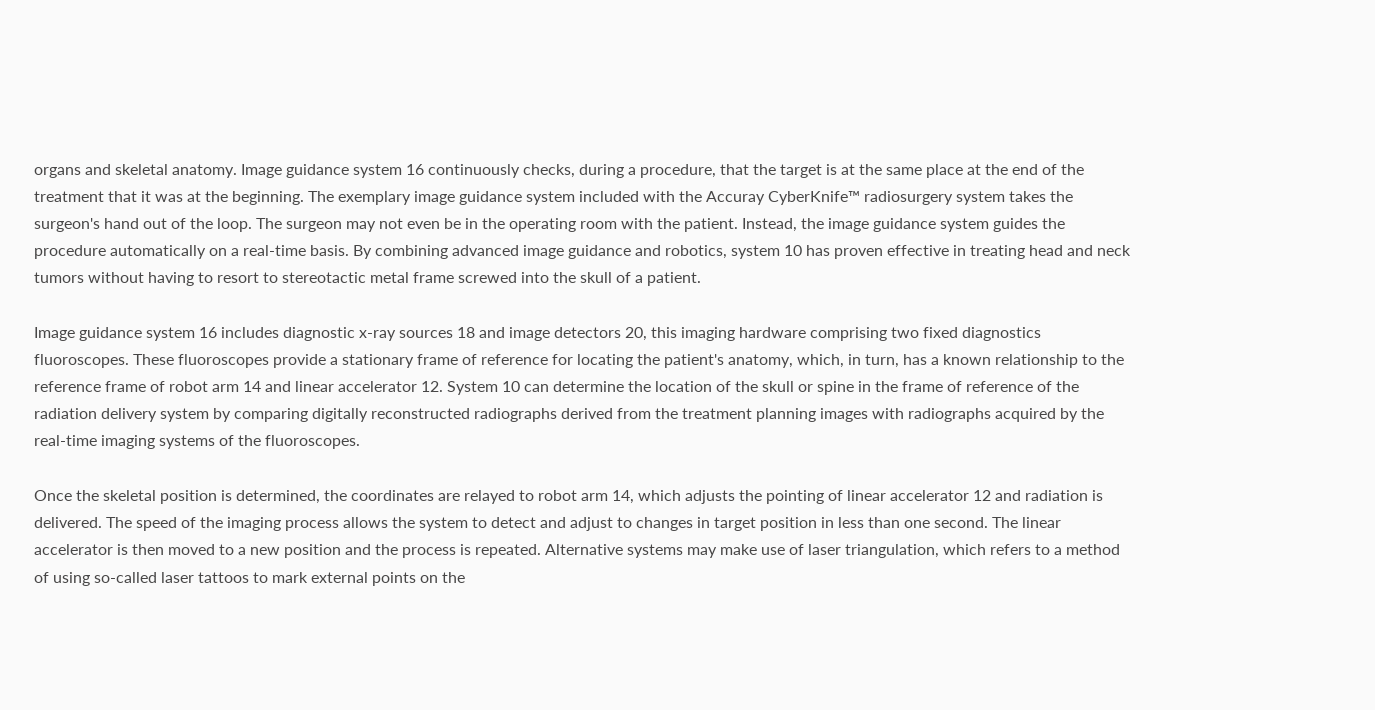organs and skeletal anatomy. Image guidance system 16 continuously checks, during a procedure, that the target is at the same place at the end of the treatment that it was at the beginning. The exemplary image guidance system included with the Accuray CyberKnife™ radiosurgery system takes the surgeon's hand out of the loop. The surgeon may not even be in the operating room with the patient. Instead, the image guidance system guides the procedure automatically on a real-time basis. By combining advanced image guidance and robotics, system 10 has proven effective in treating head and neck tumors without having to resort to stereotactic metal frame screwed into the skull of a patient.

Image guidance system 16 includes diagnostic x-ray sources 18 and image detectors 20, this imaging hardware comprising two fixed diagnostics fluoroscopes. These fluoroscopes provide a stationary frame of reference for locating the patient's anatomy, which, in turn, has a known relationship to the reference frame of robot arm 14 and linear accelerator 12. System 10 can determine the location of the skull or spine in the frame of reference of the radiation delivery system by comparing digitally reconstructed radiographs derived from the treatment planning images with radiographs acquired by the real-time imaging systems of the fluoroscopes.

Once the skeletal position is determined, the coordinates are relayed to robot arm 14, which adjusts the pointing of linear accelerator 12 and radiation is delivered. The speed of the imaging process allows the system to detect and adjust to changes in target position in less than one second. The linear accelerator is then moved to a new position and the process is repeated. Alternative systems may make use of laser triangulation, which refers to a method of using so-called laser tattoos to mark external points on the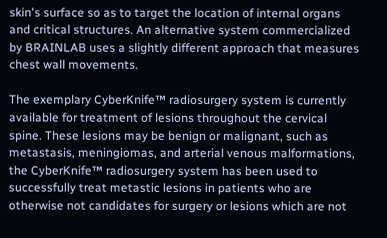skin's surface so as to target the location of internal organs and critical structures. An alternative system commercialized by BRAINLAB uses a slightly different approach that measures chest wall movements.

The exemplary CyberKnife™ radiosurgery system is currently available for treatment of lesions throughout the cervical spine. These lesions may be benign or malignant, such as metastasis, meningiomas, and arterial venous malformations, the CyberKnife™ radiosurgery system has been used to successfully treat metastic lesions in patients who are otherwise not candidates for surgery or lesions which are not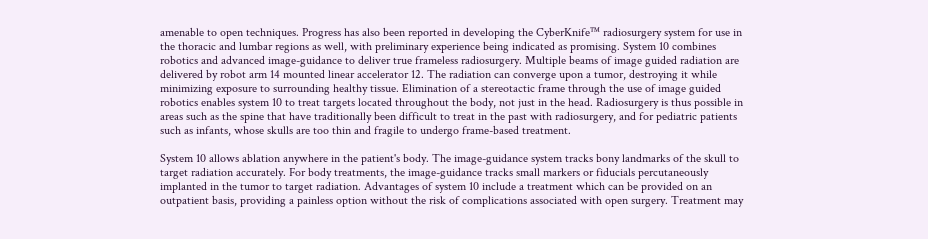amenable to open techniques. Progress has also been reported in developing the CyberKnife™ radiosurgery system for use in the thoracic and lumbar regions as well, with preliminary experience being indicated as promising. System 10 combines robotics and advanced image-guidance to deliver true frameless radiosurgery. Multiple beams of image guided radiation are delivered by robot arm 14 mounted linear accelerator 12. The radiation can converge upon a tumor, destroying it while minimizing exposure to surrounding healthy tissue. Elimination of a stereotactic frame through the use of image guided robotics enables system 10 to treat targets located throughout the body, not just in the head. Radiosurgery is thus possible in areas such as the spine that have traditionally been difficult to treat in the past with radiosurgery, and for pediatric patients such as infants, whose skulls are too thin and fragile to undergo frame-based treatment.

System 10 allows ablation anywhere in the patient's body. The image-guidance system tracks bony landmarks of the skull to target radiation accurately. For body treatments, the image-guidance tracks small markers or fiducials percutaneously implanted in the tumor to target radiation. Advantages of system 10 include a treatment which can be provided on an outpatient basis, providing a painless option without the risk of complications associated with open surgery. Treatment may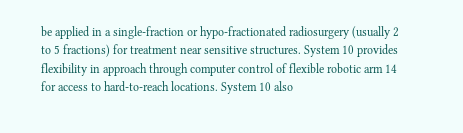be applied in a single-fraction or hypo-fractionated radiosurgery (usually 2 to 5 fractions) for treatment near sensitive structures. System 10 provides flexibility in approach through computer control of flexible robotic arm 14 for access to hard-to-reach locations. System 10 also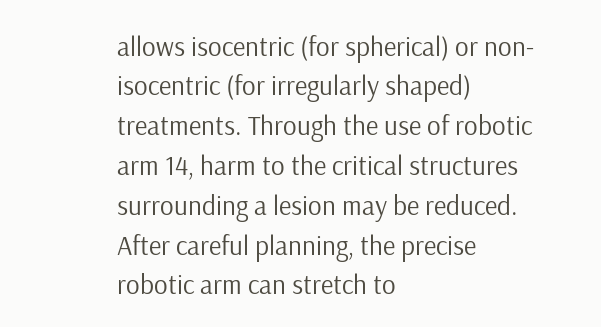allows isocentric (for spherical) or non-isocentric (for irregularly shaped) treatments. Through the use of robotic arm 14, harm to the critical structures surrounding a lesion may be reduced. After careful planning, the precise robotic arm can stretch to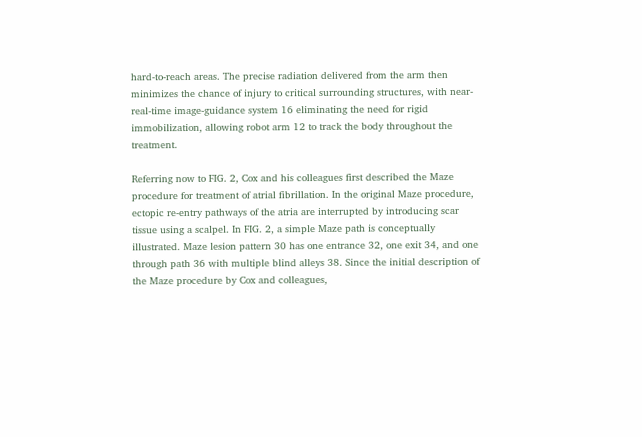hard-to-reach areas. The precise radiation delivered from the arm then minimizes the chance of injury to critical surrounding structures, with near-real-time image-guidance system 16 eliminating the need for rigid immobilization, allowing robot arm 12 to track the body throughout the treatment.

Referring now to FIG. 2, Cox and his colleagues first described the Maze procedure for treatment of atrial fibrillation. In the original Maze procedure, ectopic re-entry pathways of the atria are interrupted by introducing scar tissue using a scalpel. In FIG. 2, a simple Maze path is conceptually illustrated. Maze lesion pattern 30 has one entrance 32, one exit 34, and one through path 36 with multiple blind alleys 38. Since the initial description of the Maze procedure by Cox and colleagues,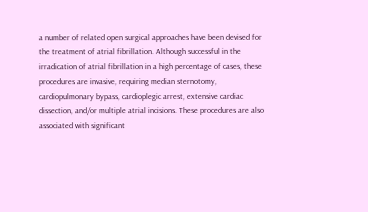a number of related open surgical approaches have been devised for the treatment of atrial fibrillation. Although successful in the irradication of atrial fibrillation in a high percentage of cases, these procedures are invasive, requiring median sternotomy, cardiopulmonary bypass, cardioplegic arrest, extensive cardiac dissection, and/or multiple atrial incisions. These procedures are also associated with significant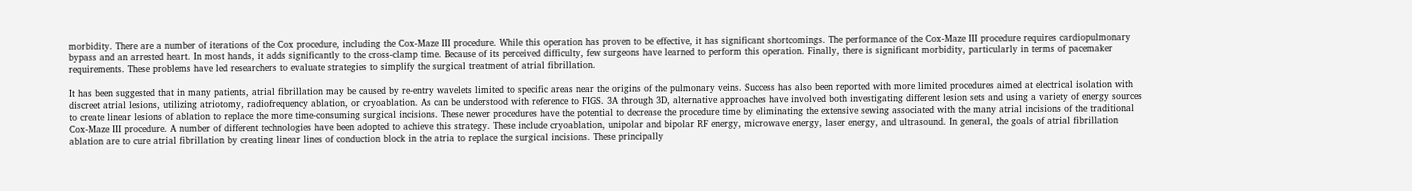morbidity. There are a number of iterations of the Cox procedure, including the Cox-Maze III procedure. While this operation has proven to be effective, it has significant shortcomings. The performance of the Cox-Maze III procedure requires cardiopulmonary bypass and an arrested heart. In most hands, it adds significantly to the cross-clamp time. Because of its perceived difficulty, few surgeons have learned to perform this operation. Finally, there is significant morbidity, particularly in terms of pacemaker requirements. These problems have led researchers to evaluate strategies to simplify the surgical treatment of atrial fibrillation.

It has been suggested that in many patients, atrial fibrillation may be caused by re-entry wavelets limited to specific areas near the origins of the pulmonary veins. Success has also been reported with more limited procedures aimed at electrical isolation with discreet atrial lesions, utilizing atriotomy, radiofrequency ablation, or cryoablation. As can be understood with reference to FIGS. 3A through 3D, alternative approaches have involved both investigating different lesion sets and using a variety of energy sources to create linear lesions of ablation to replace the more time-consuming surgical incisions. These newer procedures have the potential to decrease the procedure time by eliminating the extensive sewing associated with the many atrial incisions of the traditional Cox-Maze III procedure. A number of different technologies have been adopted to achieve this strategy. These include cryoablation, unipolar and bipolar RF energy, microwave energy, laser energy, and ultrasound. In general, the goals of atrial fibrillation ablation are to cure atrial fibrillation by creating linear lines of conduction block in the atria to replace the surgical incisions. These principally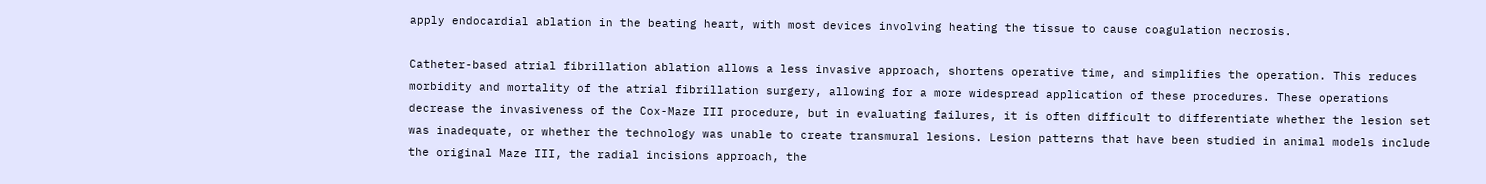apply endocardial ablation in the beating heart, with most devices involving heating the tissue to cause coagulation necrosis.

Catheter-based atrial fibrillation ablation allows a less invasive approach, shortens operative time, and simplifies the operation. This reduces morbidity and mortality of the atrial fibrillation surgery, allowing for a more widespread application of these procedures. These operations decrease the invasiveness of the Cox-Maze III procedure, but in evaluating failures, it is often difficult to differentiate whether the lesion set was inadequate, or whether the technology was unable to create transmural lesions. Lesion patterns that have been studied in animal models include the original Maze III, the radial incisions approach, the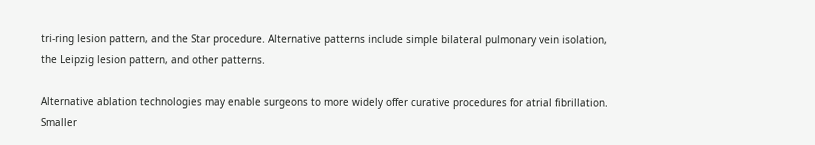tri-ring lesion pattern, and the Star procedure. Alternative patterns include simple bilateral pulmonary vein isolation, the Leipzig lesion pattern, and other patterns.

Alternative ablation technologies may enable surgeons to more widely offer curative procedures for atrial fibrillation. Smaller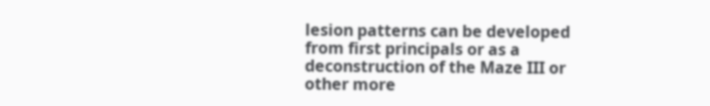lesion patterns can be developed from first principals or as a deconstruction of the Maze III or other more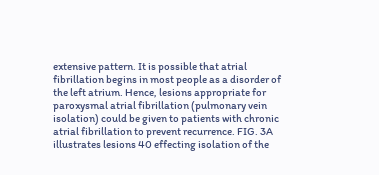extensive pattern. It is possible that atrial fibrillation begins in most people as a disorder of the left atrium. Hence, lesions appropriate for paroxysmal atrial fibrillation (pulmonary vein isolation) could be given to patients with chronic atrial fibrillation to prevent recurrence. FIG. 3A illustrates lesions 40 effecting isolation of the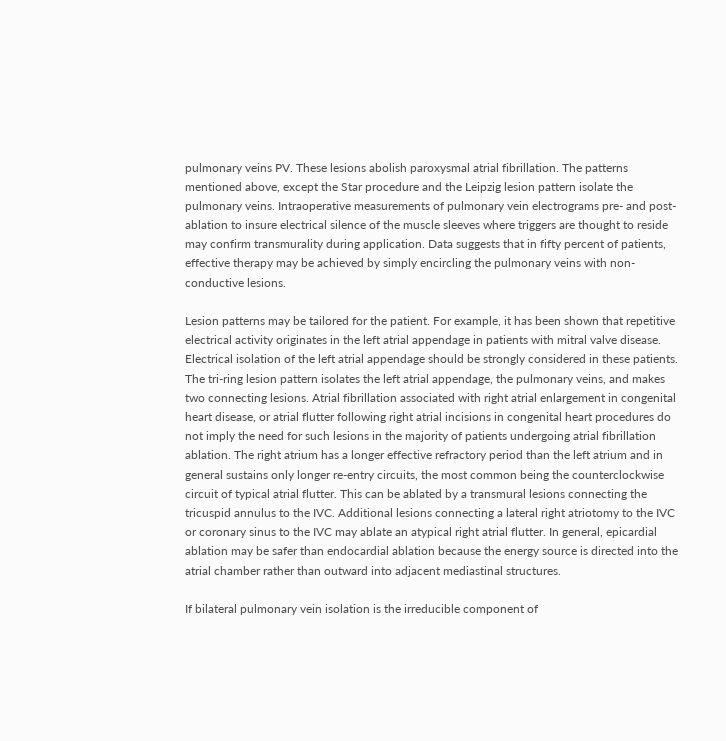pulmonary veins PV. These lesions abolish paroxysmal atrial fibrillation. The patterns mentioned above, except the Star procedure and the Leipzig lesion pattern isolate the pulmonary veins. Intraoperative measurements of pulmonary vein electrograms pre- and post-ablation to insure electrical silence of the muscle sleeves where triggers are thought to reside may confirm transmurality during application. Data suggests that in fifty percent of patients, effective therapy may be achieved by simply encircling the pulmonary veins with non-conductive lesions.

Lesion patterns may be tailored for the patient. For example, it has been shown that repetitive electrical activity originates in the left atrial appendage in patients with mitral valve disease. Electrical isolation of the left atrial appendage should be strongly considered in these patients. The tri-ring lesion pattern isolates the left atrial appendage, the pulmonary veins, and makes two connecting lesions. Atrial fibrillation associated with right atrial enlargement in congenital heart disease, or atrial flutter following right atrial incisions in congenital heart procedures do not imply the need for such lesions in the majority of patients undergoing atrial fibrillation ablation. The right atrium has a longer effective refractory period than the left atrium and in general sustains only longer re-entry circuits, the most common being the counterclockwise circuit of typical atrial flutter. This can be ablated by a transmural lesions connecting the tricuspid annulus to the IVC. Additional lesions connecting a lateral right atriotomy to the IVC or coronary sinus to the IVC may ablate an atypical right atrial flutter. In general, epicardial ablation may be safer than endocardial ablation because the energy source is directed into the atrial chamber rather than outward into adjacent mediastinal structures.

If bilateral pulmonary vein isolation is the irreducible component of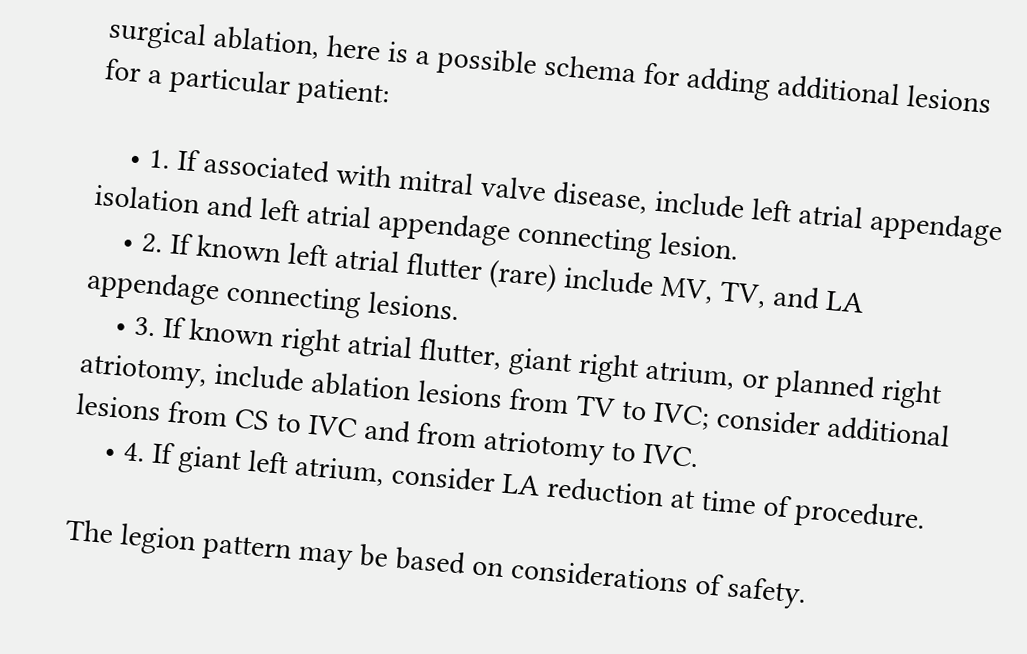surgical ablation, here is a possible schema for adding additional lesions for a particular patient:

    • 1. If associated with mitral valve disease, include left atrial appendage isolation and left atrial appendage connecting lesion.
    • 2. If known left atrial flutter (rare) include MV, TV, and LA appendage connecting lesions.
    • 3. If known right atrial flutter, giant right atrium, or planned right atriotomy, include ablation lesions from TV to IVC; consider additional lesions from CS to IVC and from atriotomy to IVC.
    • 4. If giant left atrium, consider LA reduction at time of procedure.

The legion pattern may be based on considerations of safety.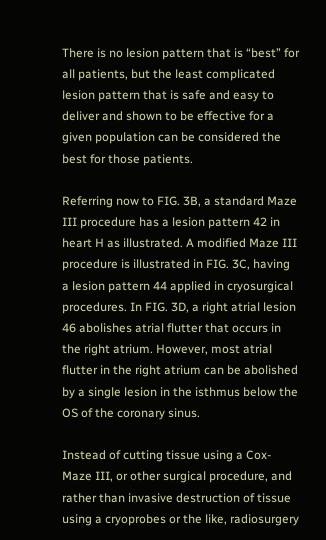There is no lesion pattern that is “best” for all patients, but the least complicated lesion pattern that is safe and easy to deliver and shown to be effective for a given population can be considered the best for those patients.

Referring now to FIG. 3B, a standard Maze III procedure has a lesion pattern 42 in heart H as illustrated. A modified Maze III procedure is illustrated in FIG. 3C, having a lesion pattern 44 applied in cryosurgical procedures. In FIG. 3D, a right atrial lesion 46 abolishes atrial flutter that occurs in the right atrium. However, most atrial flutter in the right atrium can be abolished by a single lesion in the isthmus below the OS of the coronary sinus.

Instead of cutting tissue using a Cox-Maze III, or other surgical procedure, and rather than invasive destruction of tissue using a cryoprobes or the like, radiosurgery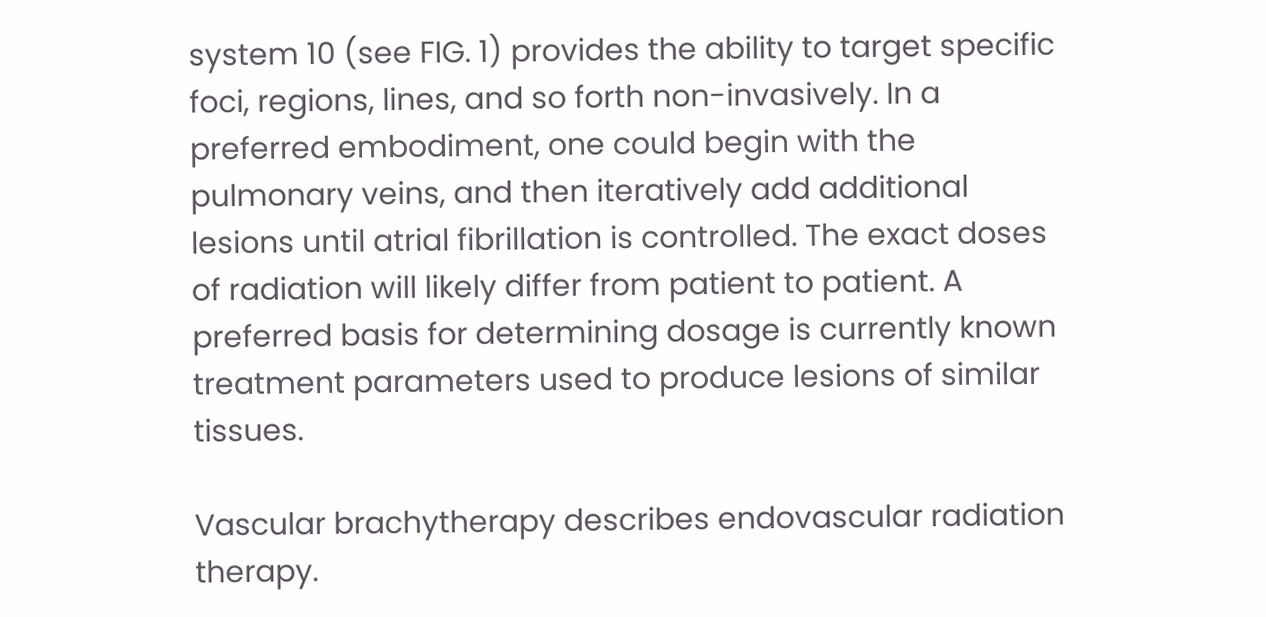system 10 (see FIG. 1) provides the ability to target specific foci, regions, lines, and so forth non-invasively. In a preferred embodiment, one could begin with the pulmonary veins, and then iteratively add additional lesions until atrial fibrillation is controlled. The exact doses of radiation will likely differ from patient to patient. A preferred basis for determining dosage is currently known treatment parameters used to produce lesions of similar tissues.

Vascular brachytherapy describes endovascular radiation therapy.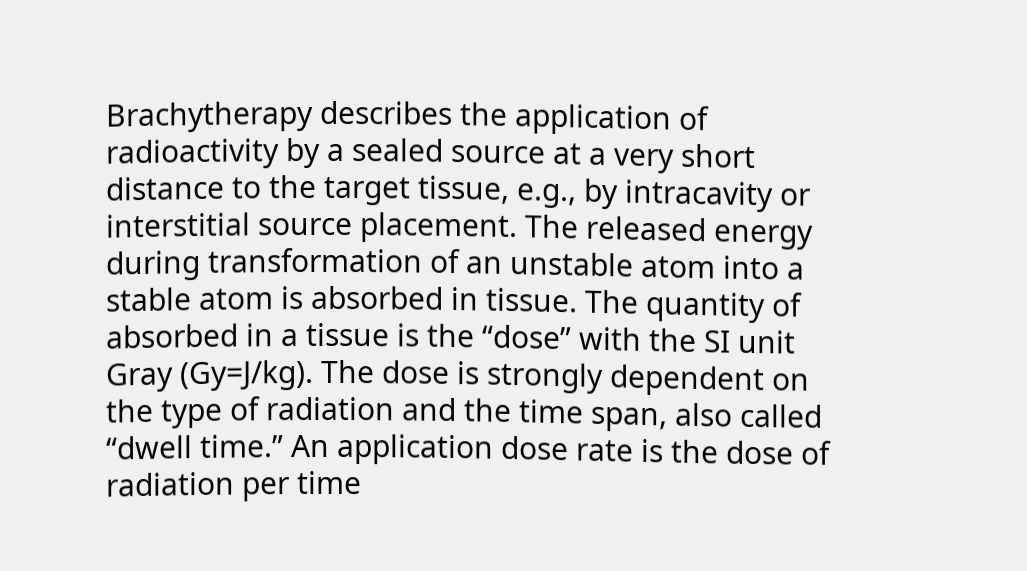Brachytherapy describes the application of radioactivity by a sealed source at a very short distance to the target tissue, e.g., by intracavity or interstitial source placement. The released energy during transformation of an unstable atom into a stable atom is absorbed in tissue. The quantity of absorbed in a tissue is the “dose” with the SI unit Gray (Gy=J/kg). The dose is strongly dependent on the type of radiation and the time span, also called “dwell time.” An application dose rate is the dose of radiation per time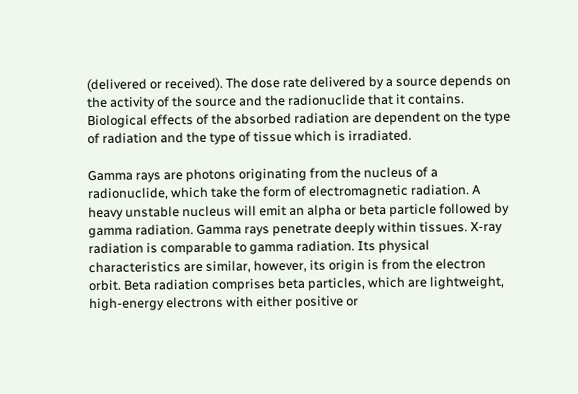(delivered or received). The dose rate delivered by a source depends on the activity of the source and the radionuclide that it contains. Biological effects of the absorbed radiation are dependent on the type of radiation and the type of tissue which is irradiated.

Gamma rays are photons originating from the nucleus of a radionuclide, which take the form of electromagnetic radiation. A heavy unstable nucleus will emit an alpha or beta particle followed by gamma radiation. Gamma rays penetrate deeply within tissues. X-ray radiation is comparable to gamma radiation. Its physical characteristics are similar, however, its origin is from the electron orbit. Beta radiation comprises beta particles, which are lightweight, high-energy electrons with either positive or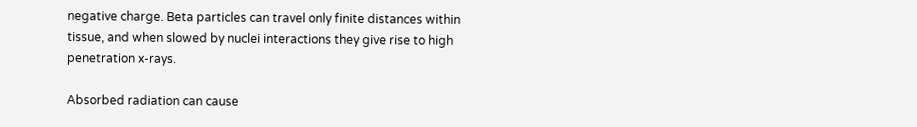negative charge. Beta particles can travel only finite distances within tissue, and when slowed by nuclei interactions they give rise to high penetration x-rays.

Absorbed radiation can cause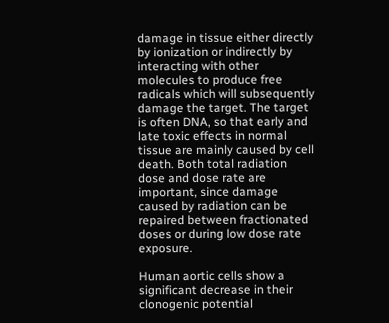damage in tissue either directly by ionization or indirectly by interacting with other molecules to produce free radicals which will subsequently damage the target. The target is often DNA, so that early and late toxic effects in normal tissue are mainly caused by cell death. Both total radiation dose and dose rate are important, since damage caused by radiation can be repaired between fractionated doses or during low dose rate exposure.

Human aortic cells show a significant decrease in their clonogenic potential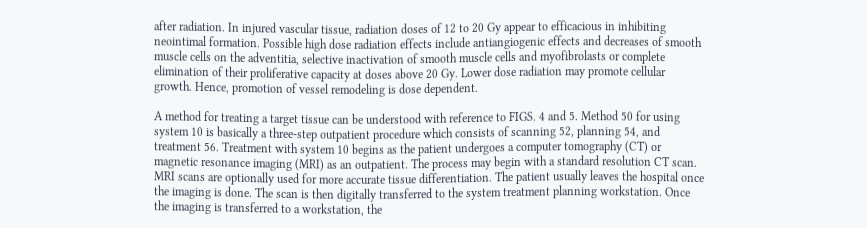after radiation. In injured vascular tissue, radiation doses of 12 to 20 Gy appear to efficacious in inhibiting neointimal formation. Possible high dose radiation effects include antiangiogenic effects and decreases of smooth muscle cells on the adventitia, selective inactivation of smooth muscle cells and myofibrolasts or complete elimination of their proliferative capacity at doses above 20 Gy. Lower dose radiation may promote cellular growth. Hence, promotion of vessel remodeling is dose dependent.

A method for treating a target tissue can be understood with reference to FIGS. 4 and 5. Method 50 for using system 10 is basically a three-step outpatient procedure which consists of scanning 52, planning 54, and treatment 56. Treatment with system 10 begins as the patient undergoes a computer tomography (CT) or magnetic resonance imaging (MRI) as an outpatient. The process may begin with a standard resolution CT scan. MRI scans are optionally used for more accurate tissue differentiation. The patient usually leaves the hospital once the imaging is done. The scan is then digitally transferred to the system treatment planning workstation. Once the imaging is transferred to a workstation, the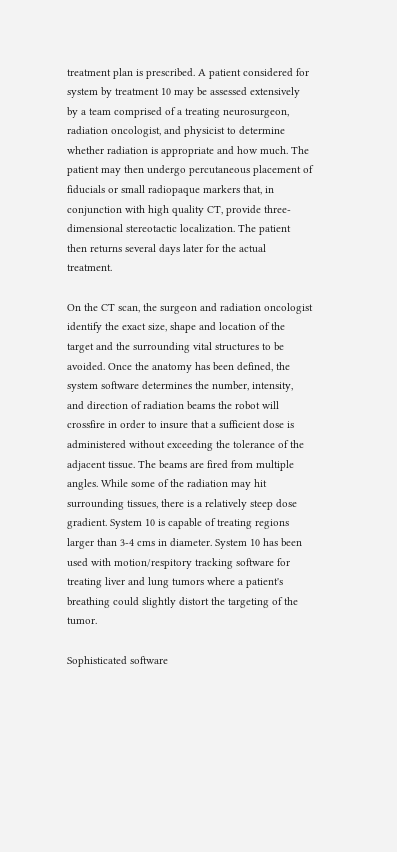treatment plan is prescribed. A patient considered for system by treatment 10 may be assessed extensively by a team comprised of a treating neurosurgeon, radiation oncologist, and physicist to determine whether radiation is appropriate and how much. The patient may then undergo percutaneous placement of fiducials or small radiopaque markers that, in conjunction with high quality CT, provide three-dimensional stereotactic localization. The patient then returns several days later for the actual treatment.

On the CT scan, the surgeon and radiation oncologist identify the exact size, shape and location of the target and the surrounding vital structures to be avoided. Once the anatomy has been defined, the system software determines the number, intensity, and direction of radiation beams the robot will crossfire in order to insure that a sufficient dose is administered without exceeding the tolerance of the adjacent tissue. The beams are fired from multiple angles. While some of the radiation may hit surrounding tissues, there is a relatively steep dose gradient. System 10 is capable of treating regions larger than 3-4 cms in diameter. System 10 has been used with motion/respitory tracking software for treating liver and lung tumors where a patient's breathing could slightly distort the targeting of the tumor.

Sophisticated software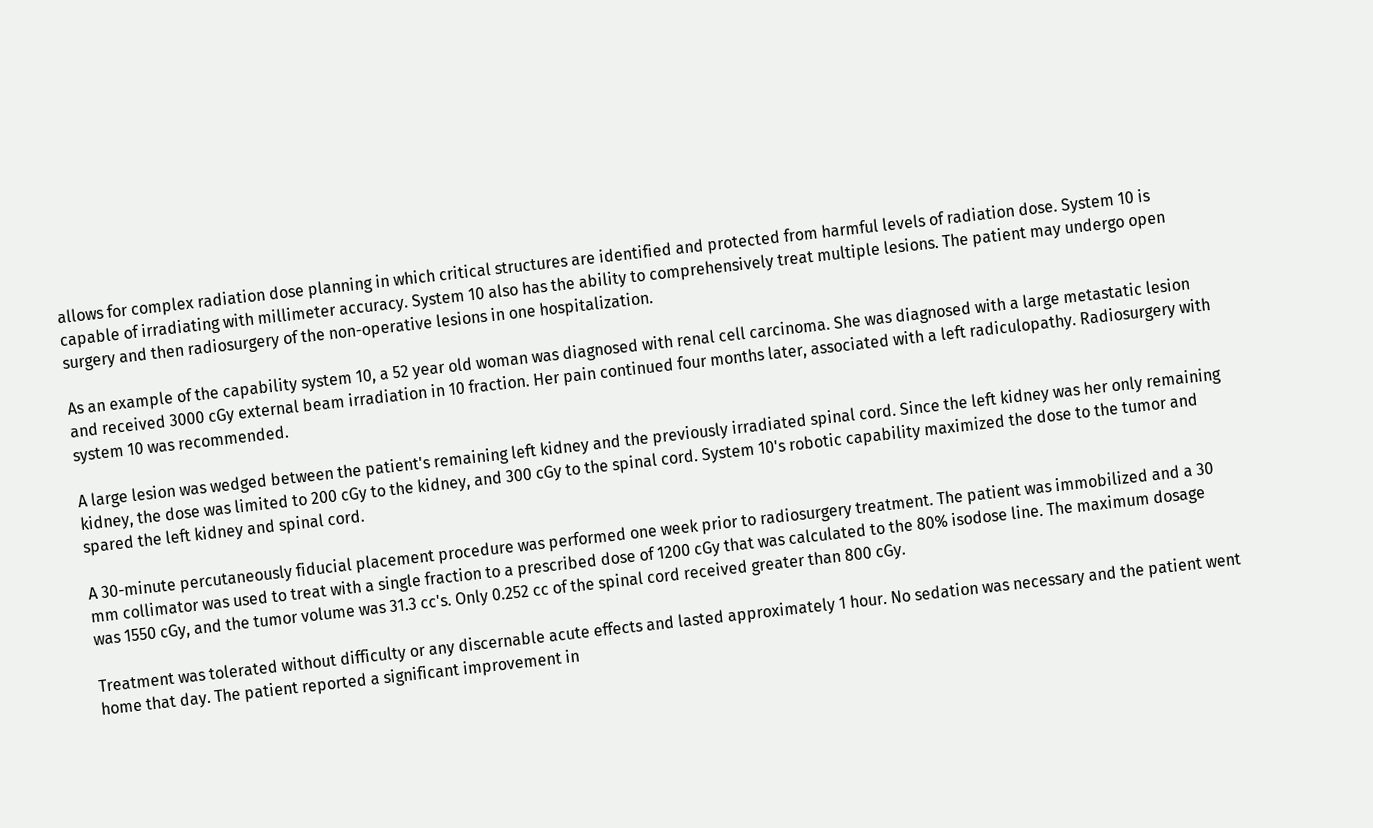allows for complex radiation dose planning in which critical structures are identified and protected from harmful levels of radiation dose. System 10 is capable of irradiating with millimeter accuracy. System 10 also has the ability to comprehensively treat multiple lesions. The patient may undergo open surgery and then radiosurgery of the non-operative lesions in one hospitalization.

As an example of the capability system 10, a 52 year old woman was diagnosed with renal cell carcinoma. She was diagnosed with a large metastatic lesion and received 3000 cGy external beam irradiation in 10 fraction. Her pain continued four months later, associated with a left radiculopathy. Radiosurgery with system 10 was recommended.

A large lesion was wedged between the patient's remaining left kidney and the previously irradiated spinal cord. Since the left kidney was her only remaining kidney, the dose was limited to 200 cGy to the kidney, and 300 cGy to the spinal cord. System 10's robotic capability maximized the dose to the tumor and spared the left kidney and spinal cord.

A 30-minute percutaneously fiducial placement procedure was performed one week prior to radiosurgery treatment. The patient was immobilized and a 30 mm collimator was used to treat with a single fraction to a prescribed dose of 1200 cGy that was calculated to the 80% isodose line. The maximum dosage was 1550 cGy, and the tumor volume was 31.3 cc's. Only 0.252 cc of the spinal cord received greater than 800 cGy.

Treatment was tolerated without difficulty or any discernable acute effects and lasted approximately 1 hour. No sedation was necessary and the patient went home that day. The patient reported a significant improvement in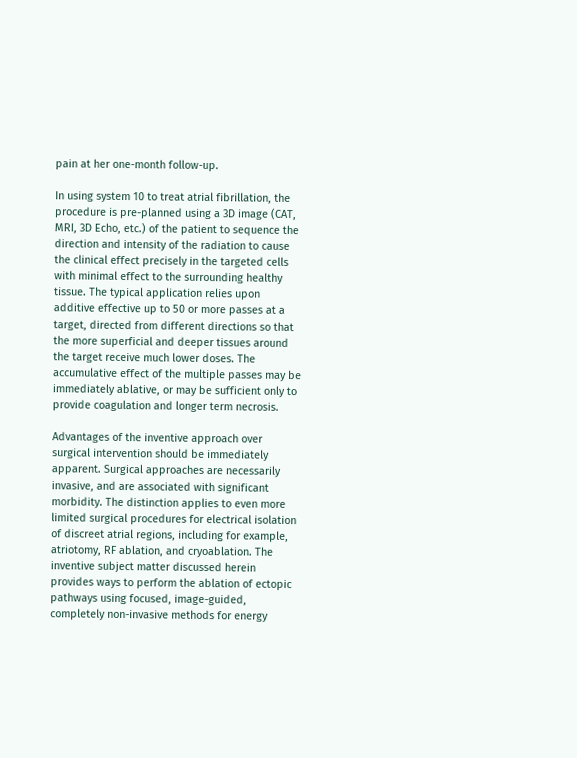pain at her one-month follow-up.

In using system 10 to treat atrial fibrillation, the procedure is pre-planned using a 3D image (CAT, MRI, 3D Echo, etc.) of the patient to sequence the direction and intensity of the radiation to cause the clinical effect precisely in the targeted cells with minimal effect to the surrounding healthy tissue. The typical application relies upon additive effective up to 50 or more passes at a target, directed from different directions so that the more superficial and deeper tissues around the target receive much lower doses. The accumulative effect of the multiple passes may be immediately ablative, or may be sufficient only to provide coagulation and longer term necrosis.

Advantages of the inventive approach over surgical intervention should be immediately apparent. Surgical approaches are necessarily invasive, and are associated with significant morbidity. The distinction applies to even more limited surgical procedures for electrical isolation of discreet atrial regions, including for example, atriotomy, RF ablation, and cryoablation. The inventive subject matter discussed herein provides ways to perform the ablation of ectopic pathways using focused, image-guided, completely non-invasive methods for energy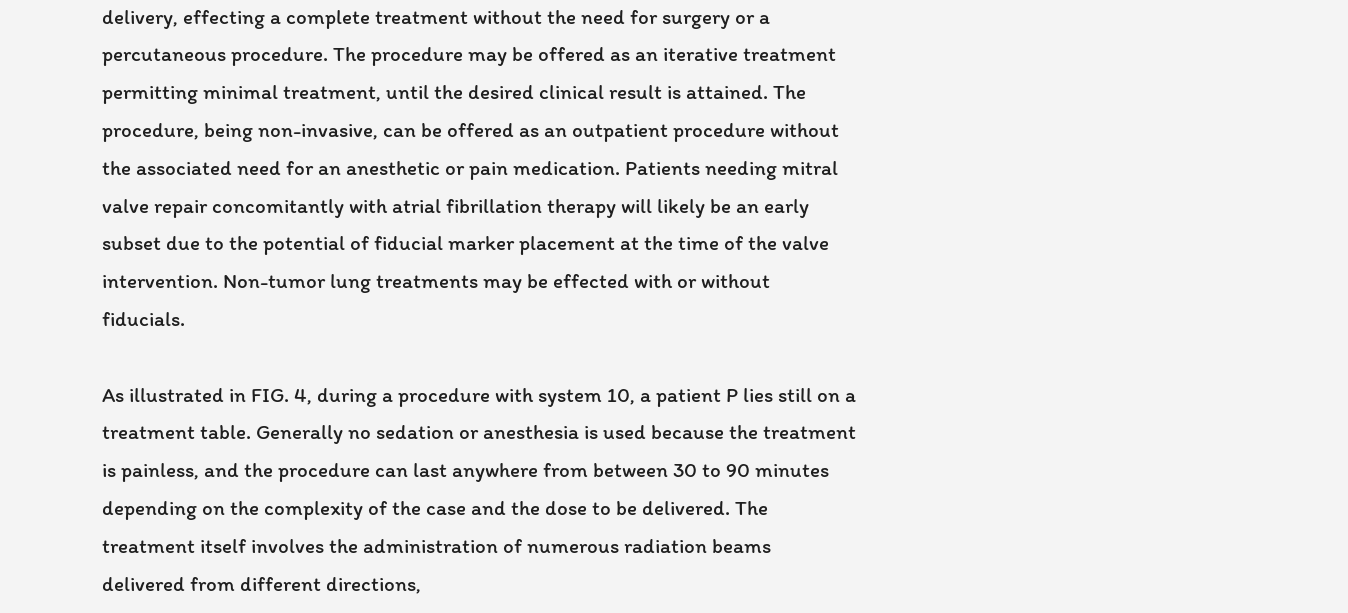delivery, effecting a complete treatment without the need for surgery or a percutaneous procedure. The procedure may be offered as an iterative treatment permitting minimal treatment, until the desired clinical result is attained. The procedure, being non-invasive, can be offered as an outpatient procedure without the associated need for an anesthetic or pain medication. Patients needing mitral valve repair concomitantly with atrial fibrillation therapy will likely be an early subset due to the potential of fiducial marker placement at the time of the valve intervention. Non-tumor lung treatments may be effected with or without fiducials.

As illustrated in FIG. 4, during a procedure with system 10, a patient P lies still on a treatment table. Generally no sedation or anesthesia is used because the treatment is painless, and the procedure can last anywhere from between 30 to 90 minutes depending on the complexity of the case and the dose to be delivered. The treatment itself involves the administration of numerous radiation beams delivered from different directions,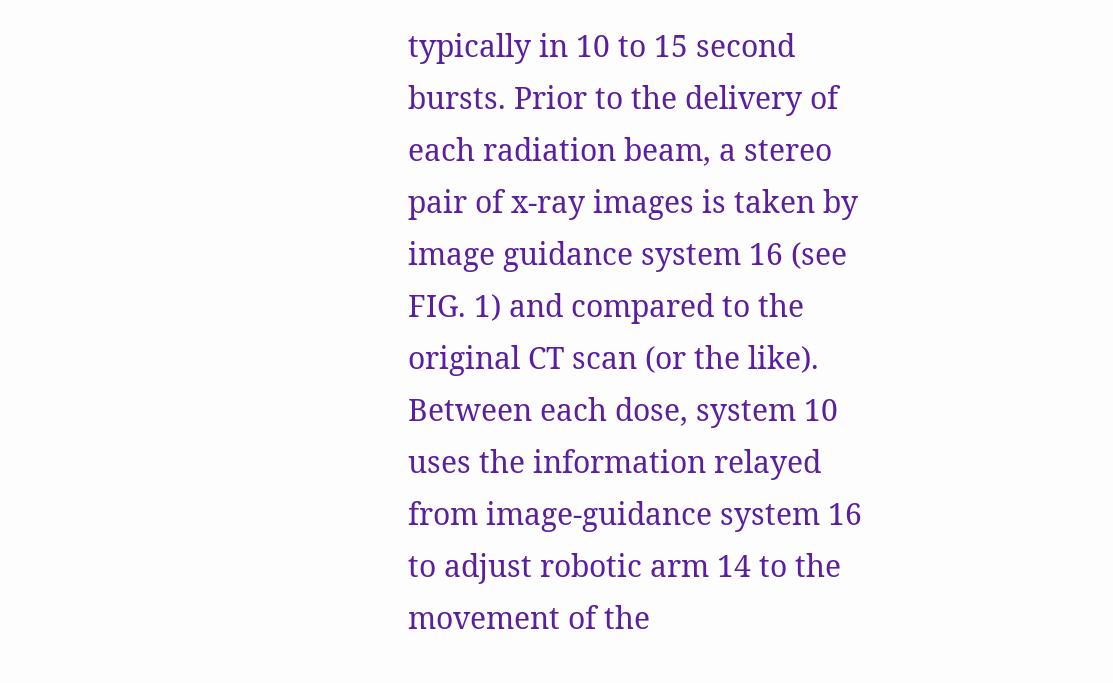typically in 10 to 15 second bursts. Prior to the delivery of each radiation beam, a stereo pair of x-ray images is taken by image guidance system 16 (see FIG. 1) and compared to the original CT scan (or the like). Between each dose, system 10 uses the information relayed from image-guidance system 16 to adjust robotic arm 14 to the movement of the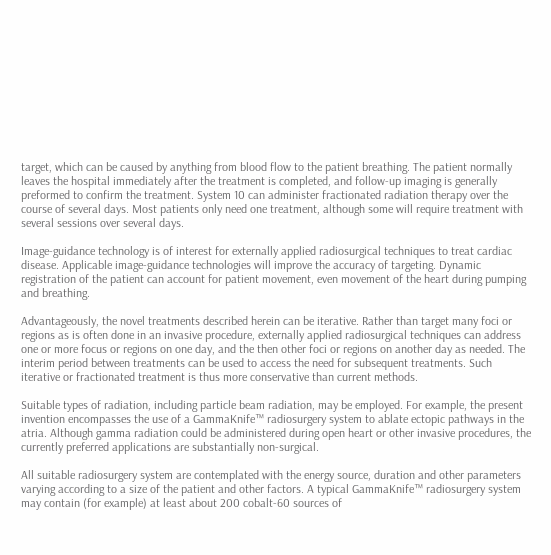target, which can be caused by anything from blood flow to the patient breathing. The patient normally leaves the hospital immediately after the treatment is completed, and follow-up imaging is generally preformed to confirm the treatment. System 10 can administer fractionated radiation therapy over the course of several days. Most patients only need one treatment, although some will require treatment with several sessions over several days.

Image-guidance technology is of interest for externally applied radiosurgical techniques to treat cardiac disease. Applicable image-guidance technologies will improve the accuracy of targeting. Dynamic registration of the patient can account for patient movement, even movement of the heart during pumping and breathing.

Advantageously, the novel treatments described herein can be iterative. Rather than target many foci or regions as is often done in an invasive procedure, externally applied radiosurgical techniques can address one or more focus or regions on one day, and the then other foci or regions on another day as needed. The interim period between treatments can be used to access the need for subsequent treatments. Such iterative or fractionated treatment is thus more conservative than current methods.

Suitable types of radiation, including particle beam radiation, may be employed. For example, the present invention encompasses the use of a GammaKnife™ radiosurgery system to ablate ectopic pathways in the atria. Although gamma radiation could be administered during open heart or other invasive procedures, the currently preferred applications are substantially non-surgical.

All suitable radiosurgery system are contemplated with the energy source, duration and other parameters varying according to a size of the patient and other factors. A typical GammaKnife™ radiosurgery system may contain (for example) at least about 200 cobalt-60 sources of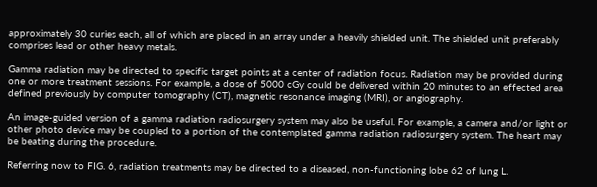approximately 30 curies each, all of which are placed in an array under a heavily shielded unit. The shielded unit preferably comprises lead or other heavy metals.

Gamma radiation may be directed to specific target points at a center of radiation focus. Radiation may be provided during one or more treatment sessions. For example, a dose of 5000 cGy could be delivered within 20 minutes to an effected area defined previously by computer tomography (CT), magnetic resonance imaging (MRI), or angiography.

An image-guided version of a gamma radiation radiosurgery system may also be useful. For example, a camera and/or light or other photo device may be coupled to a portion of the contemplated gamma radiation radiosurgery system. The heart may be beating during the procedure.

Referring now to FIG. 6, radiation treatments may be directed to a diseased, non-functioning lobe 62 of lung L.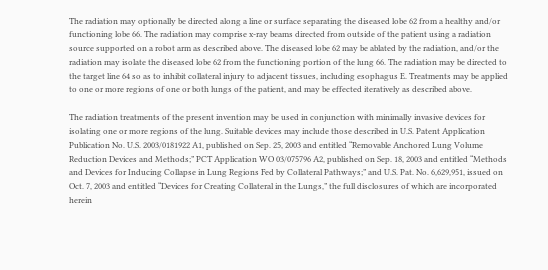The radiation may optionally be directed along a line or surface separating the diseased lobe 62 from a healthy and/or functioning lobe 66. The radiation may comprise x-ray beams directed from outside of the patient using a radiation source supported on a robot arm as described above. The diseased lobe 62 may be ablated by the radiation, and/or the radiation may isolate the diseased lobe 62 from the functioning portion of the lung 66. The radiation may be directed to the target line 64 so as to inhibit collateral injury to adjacent tissues, including esophagus E. Treatments may be applied to one or more regions of one or both lungs of the patient, and may be effected iteratively as described above.

The radiation treatments of the present invention may be used in conjunction with minimally invasive devices for isolating one or more regions of the lung. Suitable devices may include those described in U.S. Patent Application Publication No. U.S. 2003/0181922 A1, published on Sep. 25, 2003 and entitled “Removable Anchored Lung Volume Reduction Devices and Methods;” PCT Application WO 03/075796 A2, published on Sep. 18, 2003 and entitled “Methods and Devices for Inducing Collapse in Lung Regions Fed by Collateral Pathways;” and U.S. Pat. No. 6,629,951, issued on Oct. 7, 2003 and entitled “Devices for Creating Collateral in the Lungs,” the full disclosures of which are incorporated herein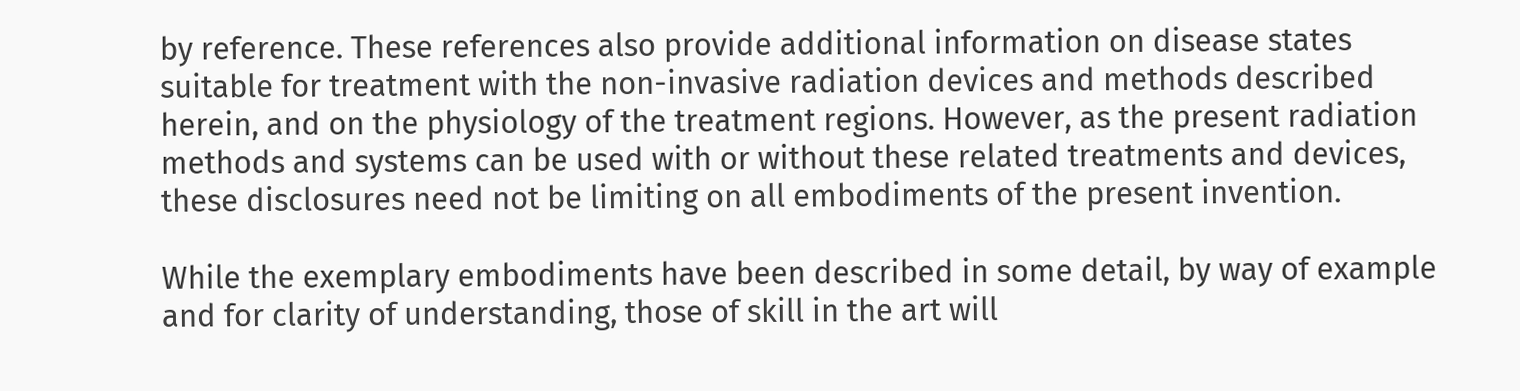by reference. These references also provide additional information on disease states suitable for treatment with the non-invasive radiation devices and methods described herein, and on the physiology of the treatment regions. However, as the present radiation methods and systems can be used with or without these related treatments and devices, these disclosures need not be limiting on all embodiments of the present invention.

While the exemplary embodiments have been described in some detail, by way of example and for clarity of understanding, those of skill in the art will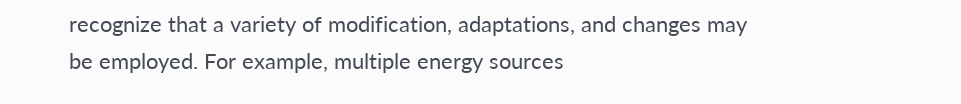recognize that a variety of modification, adaptations, and changes may be employed. For example, multiple energy sources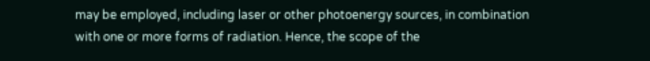may be employed, including laser or other photoenergy sources, in combination with one or more forms of radiation. Hence, the scope of the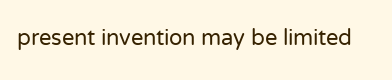present invention may be limited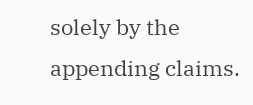solely by the appending claims.